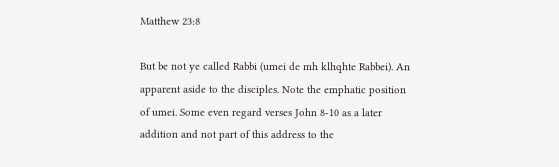Matthew 23:8

But be not ye called Rabbi (umei de mh klhqhte Rabbei). An apparent aside to the disciples. Note the emphatic position of umei. Some even regard verses John 8-10 as a later addition and not part of this address to the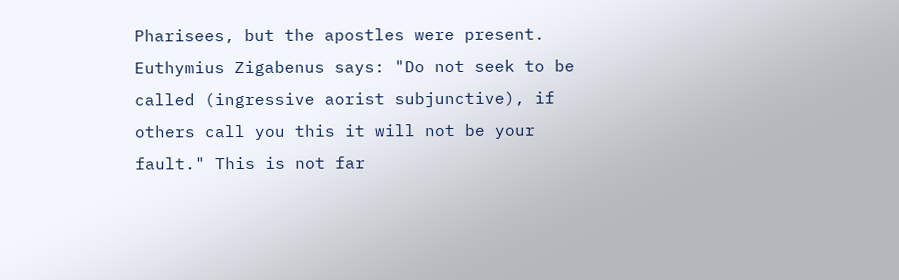Pharisees, but the apostles were present. Euthymius Zigabenus says: "Do not seek to be called (ingressive aorist subjunctive), if others call you this it will not be your fault." This is not far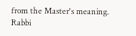from the Master's meaning. Rabbi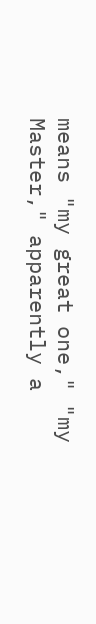means "my great one," "my Master," apparently a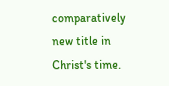comparatively new title in Christ's time.